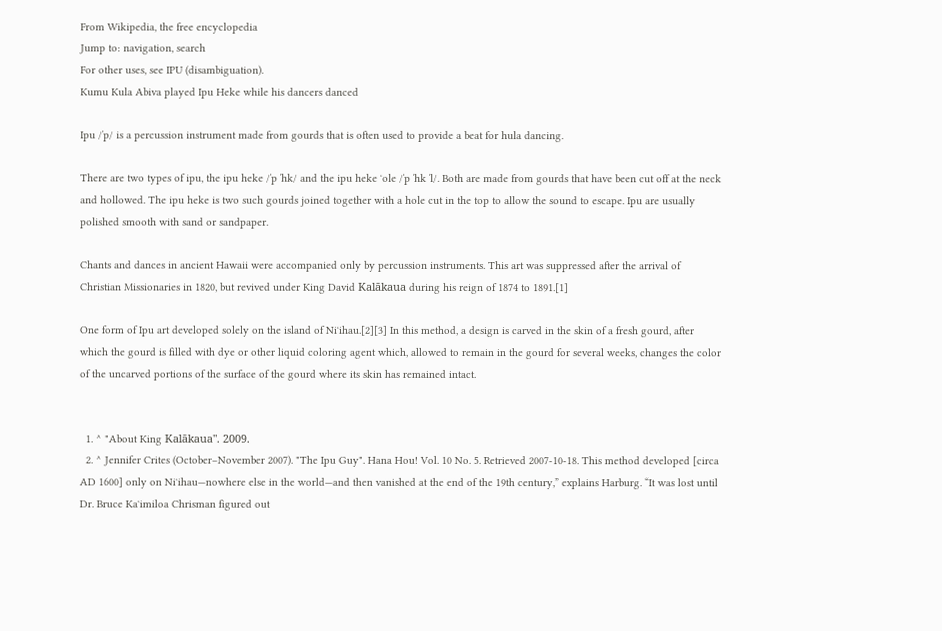From Wikipedia, the free encyclopedia
Jump to: navigation, search
For other uses, see IPU (disambiguation).
Kumu Kula Abiva played Ipu Heke while his dancers danced

Ipu /ˈp/ is a percussion instrument made from gourds that is often used to provide a beat for hula dancing.

There are two types of ipu, the ipu heke /ˈp ˈhk/ and the ipu heke ʻole /ˈp ˈhk ˈl/. Both are made from gourds that have been cut off at the neck and hollowed. The ipu heke is two such gourds joined together with a hole cut in the top to allow the sound to escape. Ipu are usually polished smooth with sand or sandpaper.

Chants and dances in ancient Hawaii were accompanied only by percussion instruments. This art was suppressed after the arrival of Christian Missionaries in 1820, but revived under King David Kalākaua during his reign of 1874 to 1891.[1]

One form of Ipu art developed solely on the island of Niʻihau.[2][3] In this method, a design is carved in the skin of a fresh gourd, after which the gourd is filled with dye or other liquid coloring agent which, allowed to remain in the gourd for several weeks, changes the color of the uncarved portions of the surface of the gourd where its skin has remained intact.


  1. ^ "About King Kalākaua". 2009.
  2. ^ Jennifer Crites (October–November 2007). "The Ipu Guy". Hana Hou! Vol. 10 No. 5. Retrieved 2007-10-18. This method developed [circa AD 1600] only on Niʻihau—nowhere else in the world—and then vanished at the end of the 19th century,” explains Harburg. “It was lost until Dr. Bruce Kaʻimiloa Chrisman figured out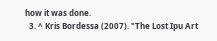how it was done.
  3. ^ Kris Bordessa (2007). "The Lost Ipu Art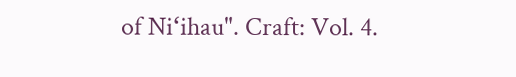of Niʻihau". Craft: Vol. 4.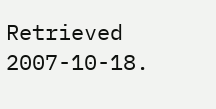Retrieved 2007-10-18.